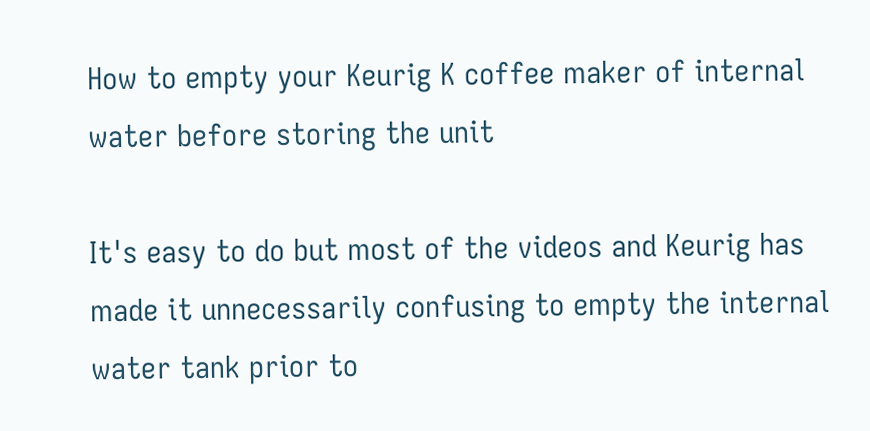How to empty your Keurig K coffee maker of internal water before storing the unit

It's easy to do but most of the videos and Keurig has made it unnecessarily confusing to empty the internal water tank prior to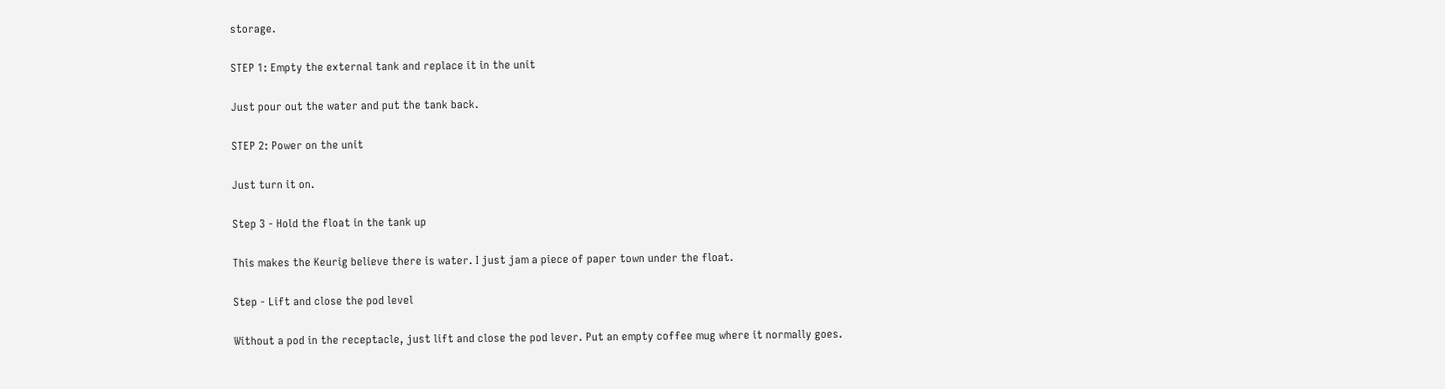storage.

STEP 1: Empty the external tank and replace it in the unit

Just pour out the water and put the tank back.

STEP 2: Power on the unit

Just turn it on.

Step 3 - Hold the float in the tank up

This makes the Keurig believe there is water. I just jam a piece of paper town under the float.

Step - Lift and close the pod level

Without a pod in the receptacle, just lift and close the pod lever. Put an empty coffee mug where it normally goes.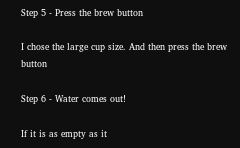Step 5 - Press the brew button

I chose the large cup size. And then press the brew button

Step 6 - Water comes out!

If it is as empty as it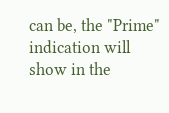can be, the "Prime" indication will show in the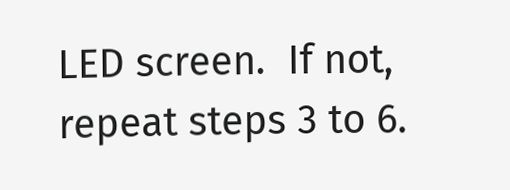LED screen.  If not, repeat steps 3 to 6.